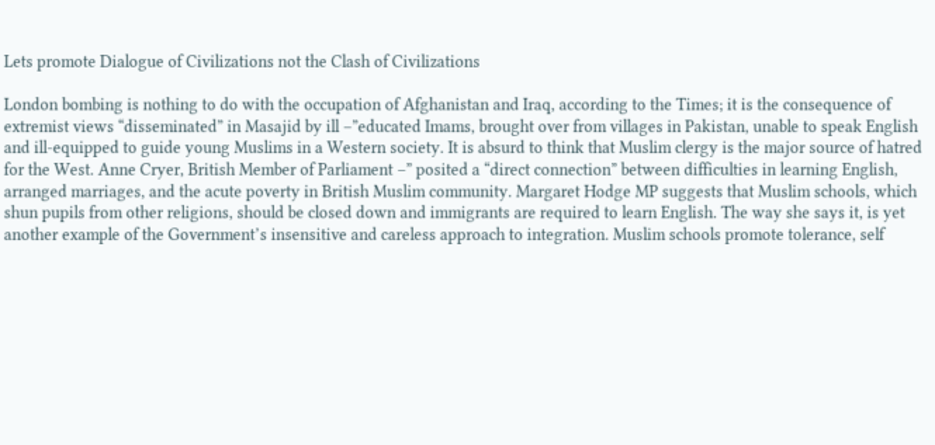Lets promote Dialogue of Civilizations not the Clash of Civilizations

London bombing is nothing to do with the occupation of Afghanistan and Iraq, according to the Times; it is the consequence of extremist views “disseminated” in Masajid by ill –”educated Imams, brought over from villages in Pakistan, unable to speak English and ill-equipped to guide young Muslims in a Western society. It is absurd to think that Muslim clergy is the major source of hatred for the West. Anne Cryer, British Member of Parliament –” posited a “direct connection” between difficulties in learning English, arranged marriages, and the acute poverty in British Muslim community. Margaret Hodge MP suggests that Muslim schools, which shun pupils from other religions, should be closed down and immigrants are required to learn English. The way she says it, is yet another example of the Government’s insensitive and careless approach to integration. Muslim schools promote tolerance, self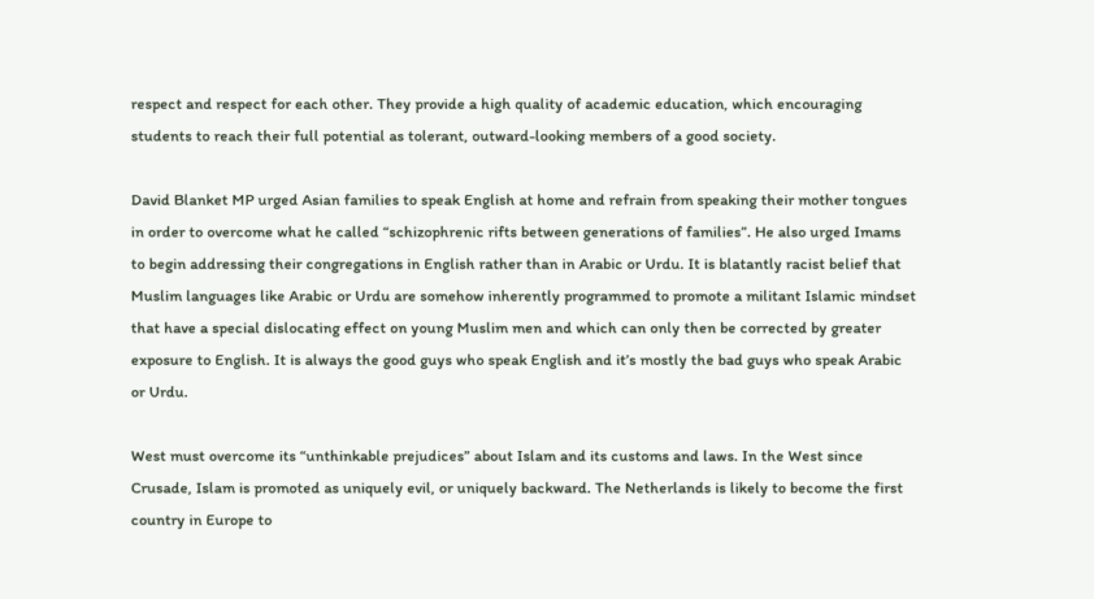respect and respect for each other. They provide a high quality of academic education, which encouraging students to reach their full potential as tolerant, outward-looking members of a good society.

David Blanket MP urged Asian families to speak English at home and refrain from speaking their mother tongues in order to overcome what he called “schizophrenic rifts between generations of families”. He also urged Imams to begin addressing their congregations in English rather than in Arabic or Urdu. It is blatantly racist belief that Muslim languages like Arabic or Urdu are somehow inherently programmed to promote a militant Islamic mindset that have a special dislocating effect on young Muslim men and which can only then be corrected by greater exposure to English. It is always the good guys who speak English and it’s mostly the bad guys who speak Arabic or Urdu.

West must overcome its “unthinkable prejudices” about Islam and its customs and laws. In the West since Crusade, Islam is promoted as uniquely evil, or uniquely backward. The Netherlands is likely to become the first country in Europe to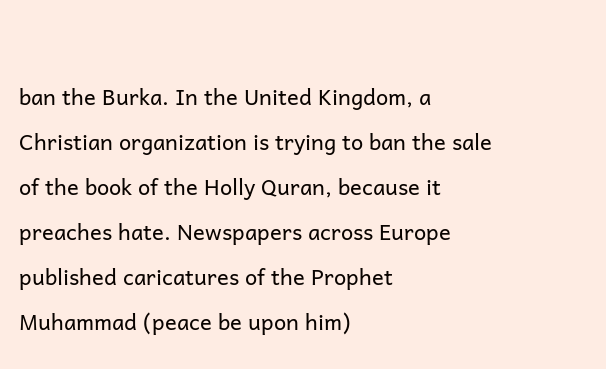ban the Burka. In the United Kingdom, a Christian organization is trying to ban the sale of the book of the Holly Quran, because it preaches hate. Newspapers across Europe published caricatures of the Prophet Muhammad (peace be upon him)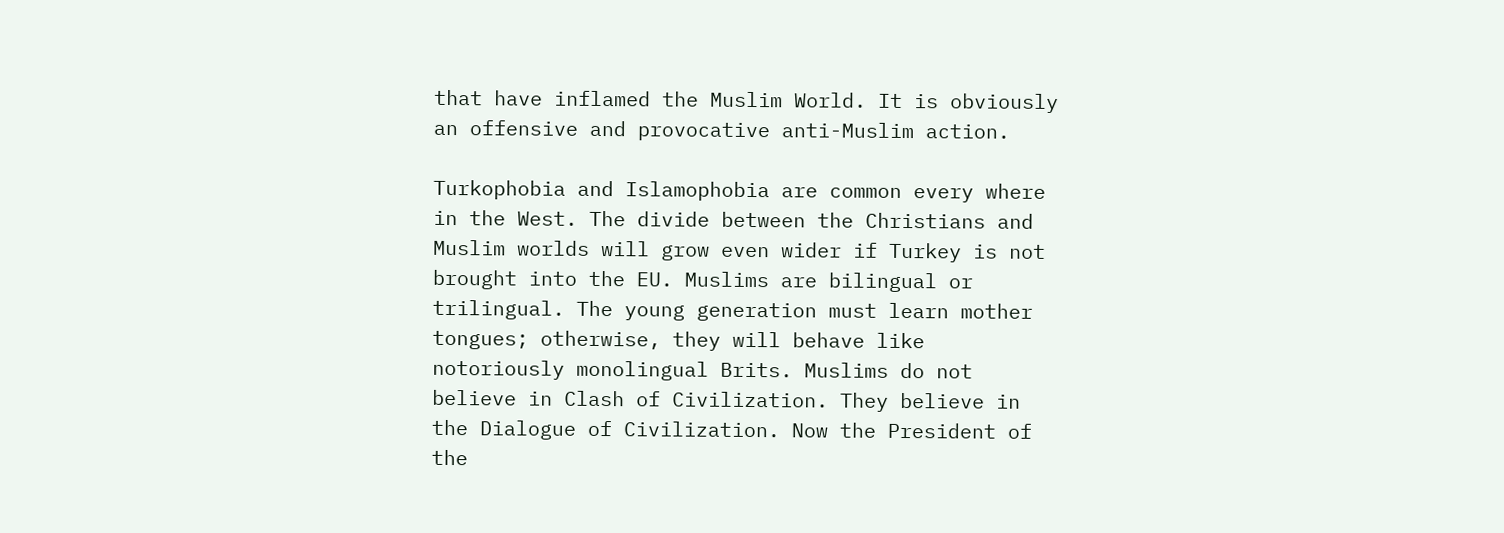that have inflamed the Muslim World. It is obviously an offensive and provocative anti-Muslim action.

Turkophobia and Islamophobia are common every where in the West. The divide between the Christians and Muslim worlds will grow even wider if Turkey is not brought into the EU. Muslims are bilingual or trilingual. The young generation must learn mother tongues; otherwise, they will behave like notoriously monolingual Brits. Muslims do not believe in Clash of Civilization. They believe in the Dialogue of Civilization. Now the President of the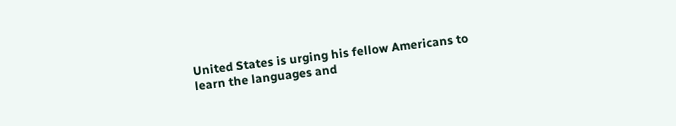United States is urging his fellow Americans to learn the languages and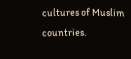cultures of Muslim countries.